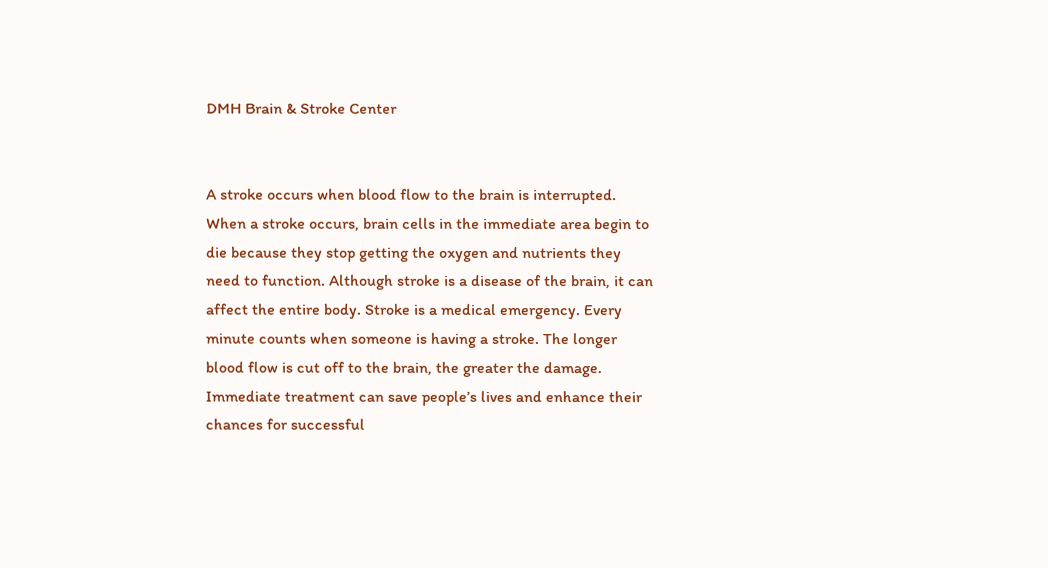DMH Brain & Stroke Center


A stroke occurs when blood flow to the brain is interrupted. When a stroke occurs, brain cells in the immediate area begin to die because they stop getting the oxygen and nutrients they need to function. Although stroke is a disease of the brain, it can affect the entire body. Stroke is a medical emergency. Every minute counts when someone is having a stroke. The longer blood flow is cut off to the brain, the greater the damage. Immediate treatment can save people’s lives and enhance their chances for successful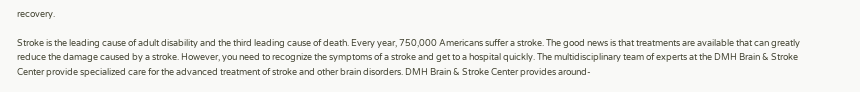recovery.

Stroke is the leading cause of adult disability and the third leading cause of death. Every year, 750,000 Americans suffer a stroke. The good news is that treatments are available that can greatly reduce the damage caused by a stroke. However, you need to recognize the symptoms of a stroke and get to a hospital quickly. The multidisciplinary team of experts at the DMH Brain & Stroke Center provide specialized care for the advanced treatment of stroke and other brain disorders. DMH Brain & Stroke Center provides around-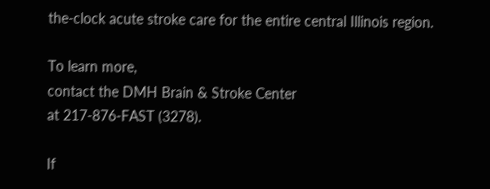the-clock acute stroke care for the entire central Illinois region.

To learn more,
contact the DMH Brain & Stroke Center
at 217-876-FAST (3278).

If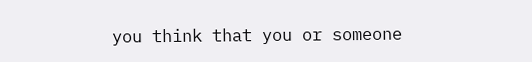you think that you or someone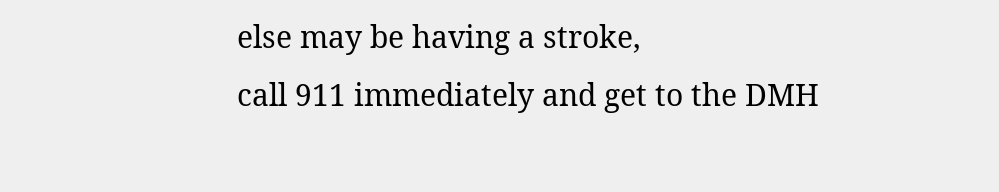else may be having a stroke,
call 911 immediately and get to the DMH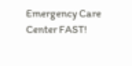Emergency Care Center FAST!